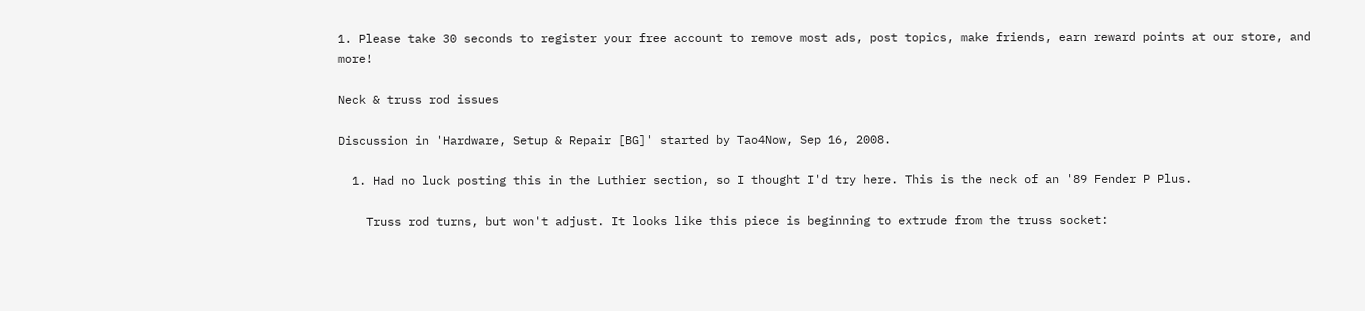1. Please take 30 seconds to register your free account to remove most ads, post topics, make friends, earn reward points at our store, and more!

Neck & truss rod issues

Discussion in 'Hardware, Setup & Repair [BG]' started by Tao4Now, Sep 16, 2008.

  1. Had no luck posting this in the Luthier section, so I thought I'd try here. This is the neck of an '89 Fender P Plus.

    Truss rod turns, but won't adjust. It looks like this piece is beginning to extrude from the truss socket: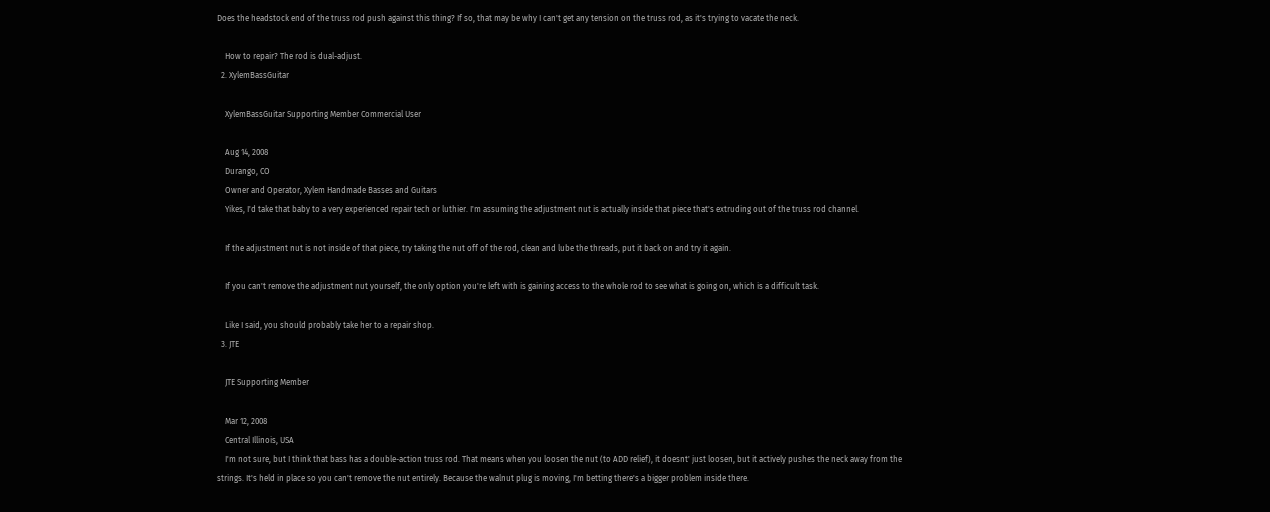Does the headstock end of the truss rod push against this thing? If so, that may be why I can't get any tension on the truss rod, as it's trying to vacate the neck.

    How to repair? The rod is dual-adjust.
  2. XylemBassGuitar

    XylemBassGuitar Supporting Member Commercial User

    Aug 14, 2008
    Durango, CO
    Owner and Operator, Xylem Handmade Basses and Guitars
    Yikes, I'd take that baby to a very experienced repair tech or luthier. I'm assuming the adjustment nut is actually inside that piece that's extruding out of the truss rod channel.

    If the adjustment nut is not inside of that piece, try taking the nut off of the rod, clean and lube the threads, put it back on and try it again.

    If you can't remove the adjustment nut yourself, the only option you're left with is gaining access to the whole rod to see what is going on, which is a difficult task.

    Like I said, you should probably take her to a repair shop.
  3. JTE

    JTE Supporting Member

    Mar 12, 2008
    Central Illinois, USA
    I'm not sure, but I think that bass has a double-action truss rod. That means when you loosen the nut (to ADD relief), it doesnt' just loosen, but it actively pushes the neck away from the strings. It's held in place so you can't remove the nut entirely. Because the walnut plug is moving, I'm betting there's a bigger problem inside there.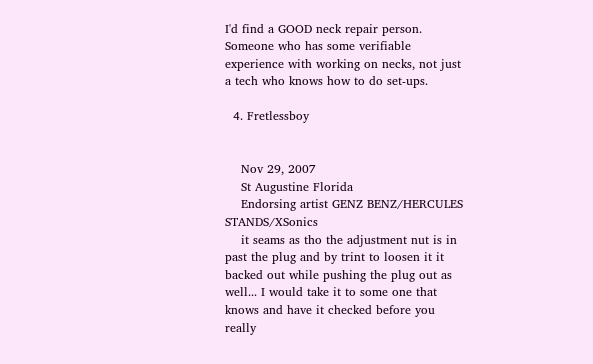I'd find a GOOD neck repair person. Someone who has some verifiable experience with working on necks, not just a tech who knows how to do set-ups.

  4. Fretlessboy


    Nov 29, 2007
    St Augustine Florida
    Endorsing artist GENZ BENZ/HERCULES STANDS/XSonics
    it seams as tho the adjustment nut is in past the plug and by trint to loosen it it backed out while pushing the plug out as well... I would take it to some one that knows and have it checked before you really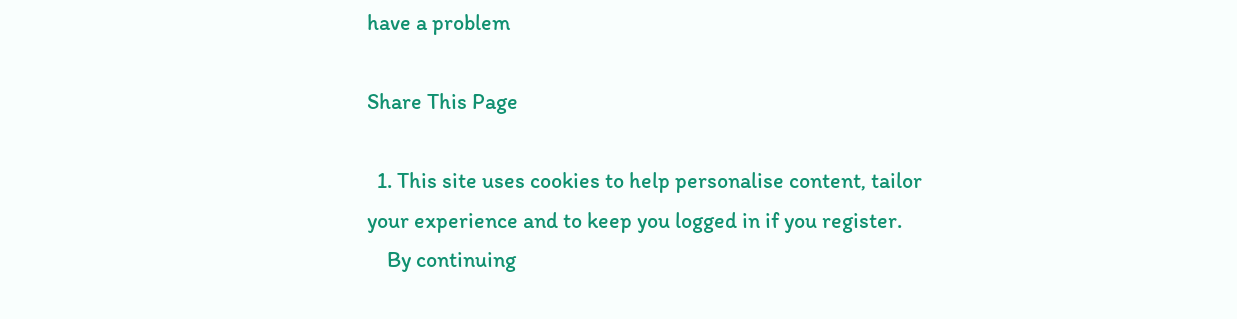have a problem

Share This Page

  1. This site uses cookies to help personalise content, tailor your experience and to keep you logged in if you register.
    By continuing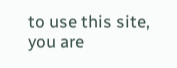to use this site, you are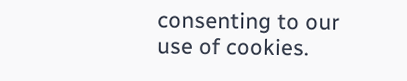consenting to our use of cookies.